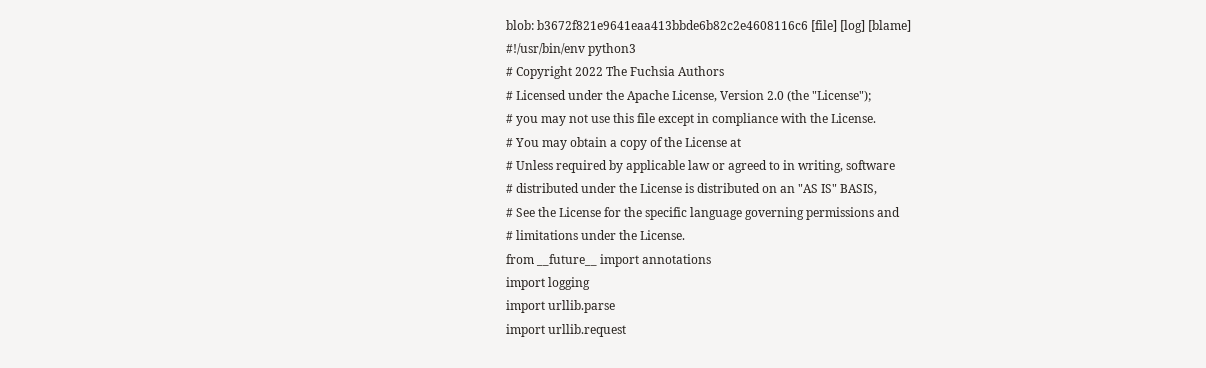blob: b3672f821e9641eaa413bbde6b82c2e4608116c6 [file] [log] [blame]
#!/usr/bin/env python3
# Copyright 2022 The Fuchsia Authors
# Licensed under the Apache License, Version 2.0 (the "License");
# you may not use this file except in compliance with the License.
# You may obtain a copy of the License at
# Unless required by applicable law or agreed to in writing, software
# distributed under the License is distributed on an "AS IS" BASIS,
# See the License for the specific language governing permissions and
# limitations under the License.
from __future__ import annotations
import logging
import urllib.parse
import urllib.request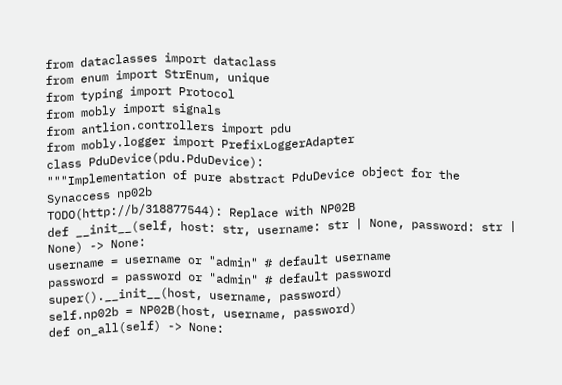from dataclasses import dataclass
from enum import StrEnum, unique
from typing import Protocol
from mobly import signals
from antlion.controllers import pdu
from mobly.logger import PrefixLoggerAdapter
class PduDevice(pdu.PduDevice):
"""Implementation of pure abstract PduDevice object for the Synaccess np02b
TODO(http://b/318877544): Replace with NP02B
def __init__(self, host: str, username: str | None, password: str | None) -> None:
username = username or "admin" # default username
password = password or "admin" # default password
super().__init__(host, username, password)
self.np02b = NP02B(host, username, password)
def on_all(self) -> None: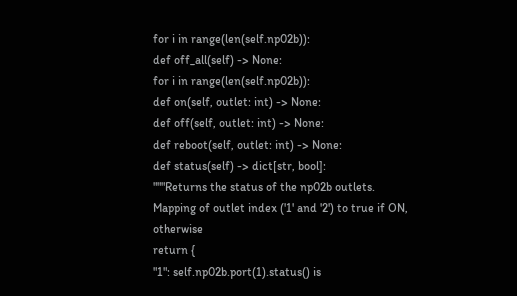for i in range(len(self.np02b)):
def off_all(self) -> None:
for i in range(len(self.np02b)):
def on(self, outlet: int) -> None:
def off(self, outlet: int) -> None:
def reboot(self, outlet: int) -> None:
def status(self) -> dict[str, bool]:
"""Returns the status of the np02b outlets.
Mapping of outlet index ('1' and '2') to true if ON, otherwise
return {
"1": self.np02b.port(1).status() is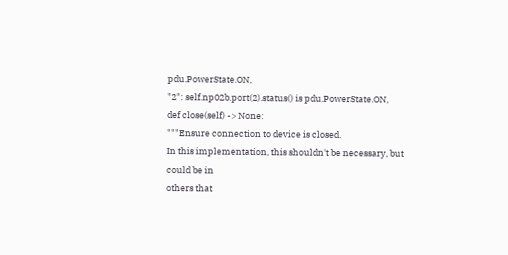pdu.PowerState.ON,
"2": self.np02b.port(2).status() is pdu.PowerState.ON,
def close(self) -> None:
"""Ensure connection to device is closed.
In this implementation, this shouldn't be necessary, but could be in
others that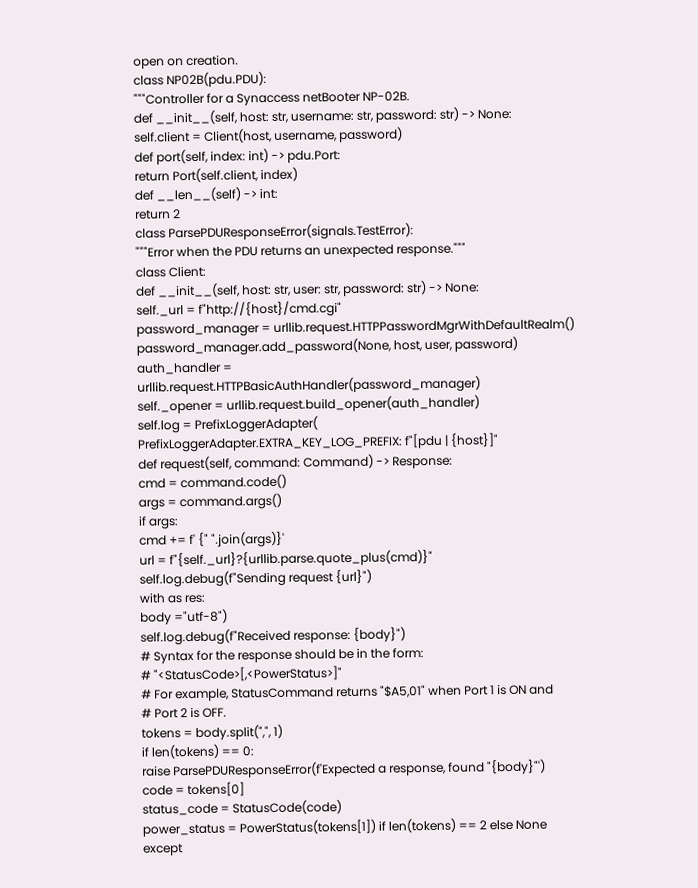open on creation.
class NP02B(pdu.PDU):
"""Controller for a Synaccess netBooter NP-02B.
def __init__(self, host: str, username: str, password: str) -> None:
self.client = Client(host, username, password)
def port(self, index: int) -> pdu.Port:
return Port(self.client, index)
def __len__(self) -> int:
return 2
class ParsePDUResponseError(signals.TestError):
"""Error when the PDU returns an unexpected response."""
class Client:
def __init__(self, host: str, user: str, password: str) -> None:
self._url = f"http://{host}/cmd.cgi"
password_manager = urllib.request.HTTPPasswordMgrWithDefaultRealm()
password_manager.add_password(None, host, user, password)
auth_handler = urllib.request.HTTPBasicAuthHandler(password_manager)
self._opener = urllib.request.build_opener(auth_handler)
self.log = PrefixLoggerAdapter(
PrefixLoggerAdapter.EXTRA_KEY_LOG_PREFIX: f"[pdu | {host}]"
def request(self, command: Command) -> Response:
cmd = command.code()
args = command.args()
if args:
cmd += f' {" ".join(args)}'
url = f"{self._url}?{urllib.parse.quote_plus(cmd)}"
self.log.debug(f"Sending request {url}")
with as res:
body ="utf-8")
self.log.debug(f"Received response: {body}")
# Syntax for the response should be in the form:
# "<StatusCode>[,<PowerStatus>]"
# For example, StatusCommand returns "$A5,01" when Port 1 is ON and
# Port 2 is OFF.
tokens = body.split(",", 1)
if len(tokens) == 0:
raise ParsePDUResponseError(f'Expected a response, found "{body}"')
code = tokens[0]
status_code = StatusCode(code)
power_status = PowerStatus(tokens[1]) if len(tokens) == 2 else None
except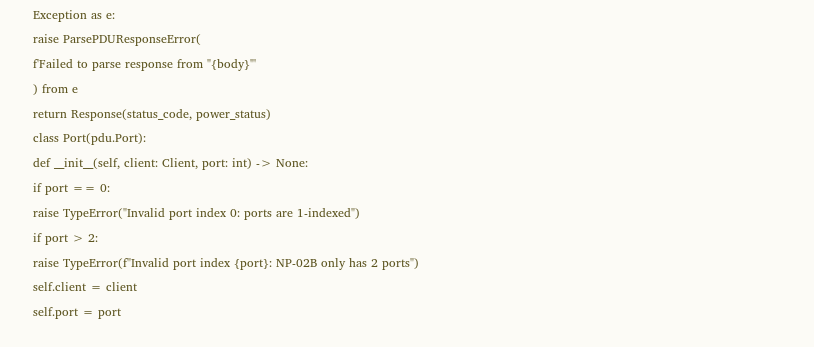Exception as e:
raise ParsePDUResponseError(
f'Failed to parse response from "{body}"'
) from e
return Response(status_code, power_status)
class Port(pdu.Port):
def __init__(self, client: Client, port: int) -> None:
if port == 0:
raise TypeError("Invalid port index 0: ports are 1-indexed")
if port > 2:
raise TypeError(f"Invalid port index {port}: NP-02B only has 2 ports")
self.client = client
self.port = port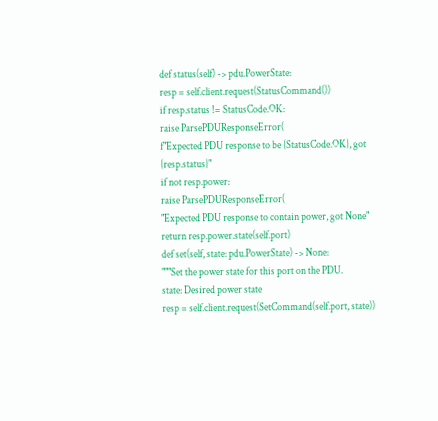def status(self) -> pdu.PowerState:
resp = self.client.request(StatusCommand())
if resp.status != StatusCode.OK:
raise ParsePDUResponseError(
f"Expected PDU response to be {StatusCode.OK}, got {resp.status}"
if not resp.power:
raise ParsePDUResponseError(
"Expected PDU response to contain power, got None"
return resp.power.state(self.port)
def set(self, state: pdu.PowerState) -> None:
"""Set the power state for this port on the PDU.
state: Desired power state
resp = self.client.request(SetCommand(self.port, state))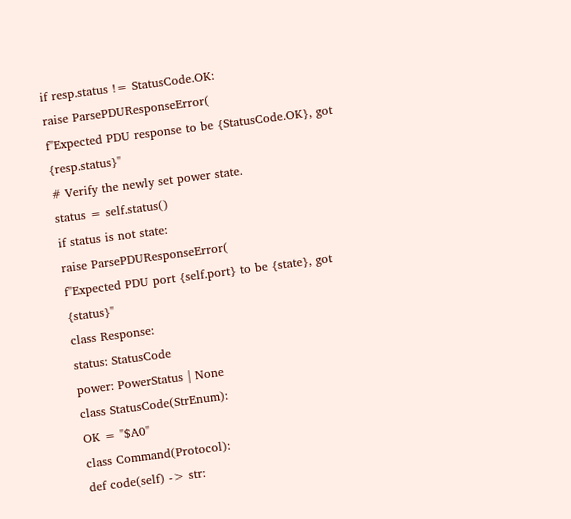if resp.status != StatusCode.OK:
raise ParsePDUResponseError(
f"Expected PDU response to be {StatusCode.OK}, got {resp.status}"
# Verify the newly set power state.
status = self.status()
if status is not state:
raise ParsePDUResponseError(
f"Expected PDU port {self.port} to be {state}, got {status}"
class Response:
status: StatusCode
power: PowerStatus | None
class StatusCode(StrEnum):
OK = "$A0"
class Command(Protocol):
def code(self) -> str: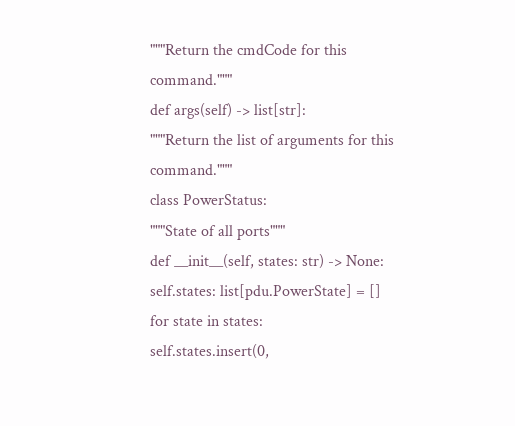"""Return the cmdCode for this command."""
def args(self) -> list[str]:
"""Return the list of arguments for this command."""
class PowerStatus:
"""State of all ports"""
def __init__(self, states: str) -> None:
self.states: list[pdu.PowerState] = []
for state in states:
self.states.insert(0,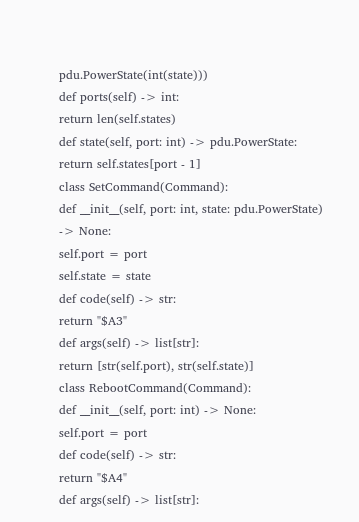pdu.PowerState(int(state)))
def ports(self) -> int:
return len(self.states)
def state(self, port: int) -> pdu.PowerState:
return self.states[port - 1]
class SetCommand(Command):
def __init__(self, port: int, state: pdu.PowerState) -> None:
self.port = port
self.state = state
def code(self) -> str:
return "$A3"
def args(self) -> list[str]:
return [str(self.port), str(self.state)]
class RebootCommand(Command):
def __init__(self, port: int) -> None:
self.port = port
def code(self) -> str:
return "$A4"
def args(self) -> list[str]: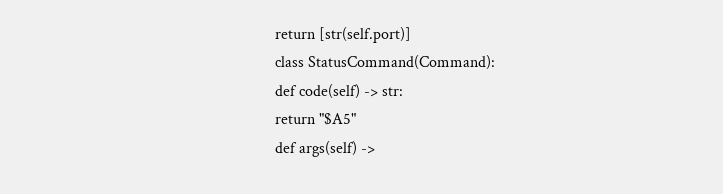return [str(self.port)]
class StatusCommand(Command):
def code(self) -> str:
return "$A5"
def args(self) ->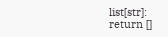list[str]:
return []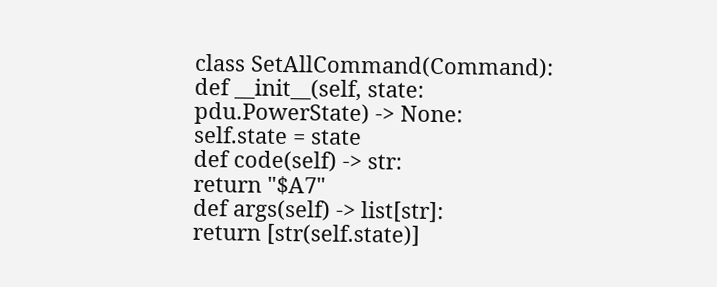class SetAllCommand(Command):
def __init__(self, state: pdu.PowerState) -> None:
self.state = state
def code(self) -> str:
return "$A7"
def args(self) -> list[str]:
return [str(self.state)]